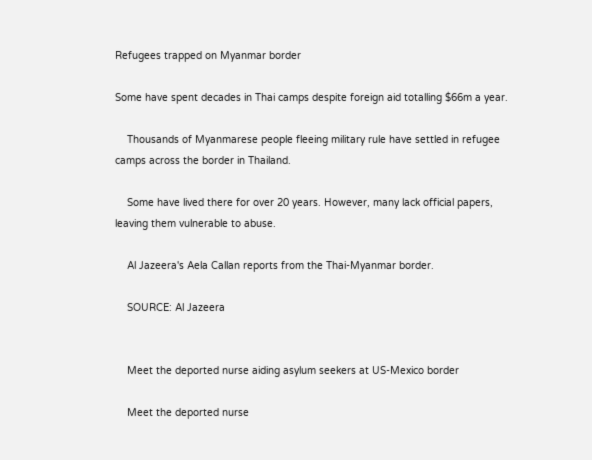Refugees trapped on Myanmar border

Some have spent decades in Thai camps despite foreign aid totalling $66m a year.

    Thousands of Myanmarese people fleeing military rule have settled in refugee camps across the border in Thailand.

    Some have lived there for over 20 years. However, many lack official papers, leaving them vulnerable to abuse.

    Al Jazeera's Aela Callan reports from the Thai-Myanmar border.

    SOURCE: Al Jazeera


    Meet the deported nurse aiding asylum seekers at US-Mexico border

    Meet the deported nurse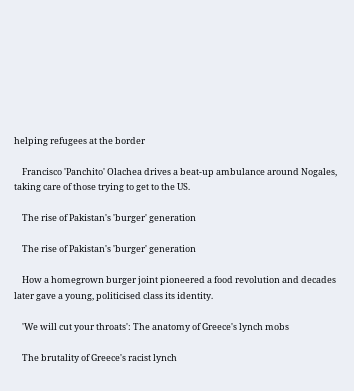helping refugees at the border

    Francisco 'Panchito' Olachea drives a beat-up ambulance around Nogales, taking care of those trying to get to the US.

    The rise of Pakistan's 'burger' generation

    The rise of Pakistan's 'burger' generation

    How a homegrown burger joint pioneered a food revolution and decades later gave a young, politicised class its identity.

    'We will cut your throats': The anatomy of Greece's lynch mobs

    The brutality of Greece's racist lynch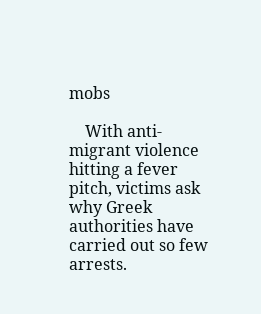mobs

    With anti-migrant violence hitting a fever pitch, victims ask why Greek authorities have carried out so few arrests.